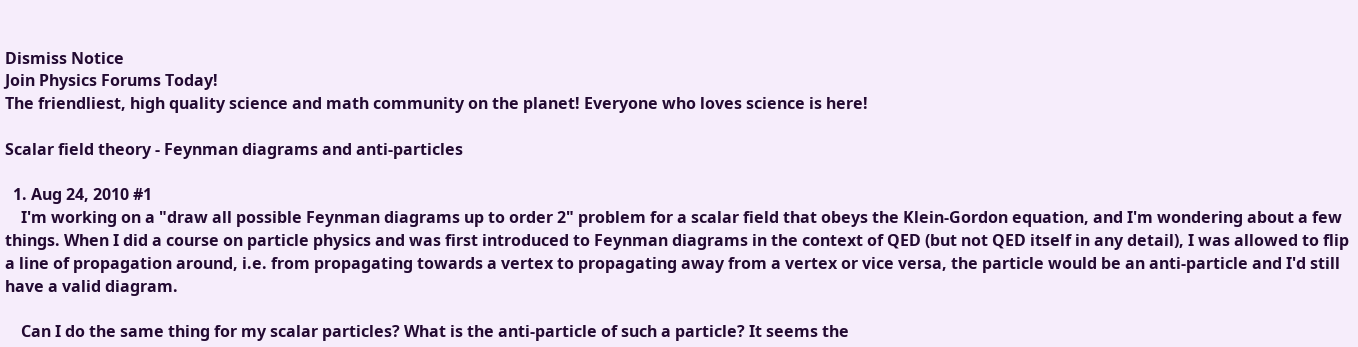Dismiss Notice
Join Physics Forums Today!
The friendliest, high quality science and math community on the planet! Everyone who loves science is here!

Scalar field theory - Feynman diagrams and anti-particles

  1. Aug 24, 2010 #1
    I'm working on a "draw all possible Feynman diagrams up to order 2" problem for a scalar field that obeys the Klein-Gordon equation, and I'm wondering about a few things. When I did a course on particle physics and was first introduced to Feynman diagrams in the context of QED (but not QED itself in any detail), I was allowed to flip a line of propagation around, i.e. from propagating towards a vertex to propagating away from a vertex or vice versa, the particle would be an anti-particle and I'd still have a valid diagram.

    Can I do the same thing for my scalar particles? What is the anti-particle of such a particle? It seems the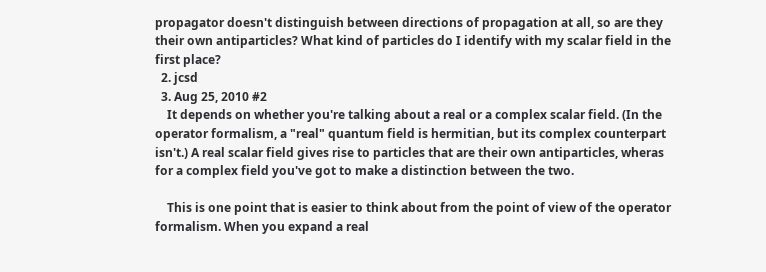propagator doesn't distinguish between directions of propagation at all, so are they their own antiparticles? What kind of particles do I identify with my scalar field in the first place?
  2. jcsd
  3. Aug 25, 2010 #2
    It depends on whether you're talking about a real or a complex scalar field. (In the operator formalism, a "real" quantum field is hermitian, but its complex counterpart isn't.) A real scalar field gives rise to particles that are their own antiparticles, wheras for a complex field you've got to make a distinction between the two.

    This is one point that is easier to think about from the point of view of the operator formalism. When you expand a real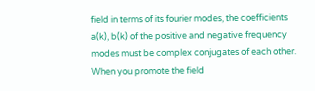field in terms of its fourier modes, the coefficients a(k), b(k) of the positive and negative frequency modes must be complex conjugates of each other. When you promote the field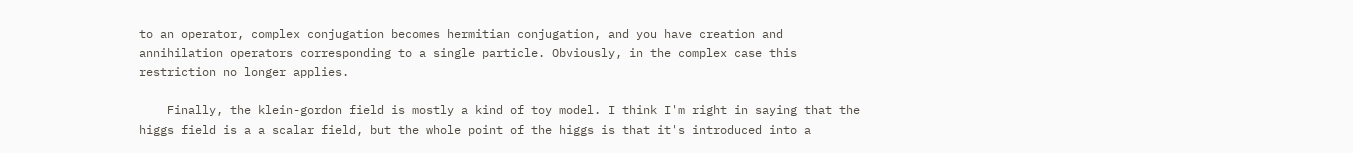to an operator, complex conjugation becomes hermitian conjugation, and you have creation and annihilation operators corresponding to a single particle. Obviously, in the complex case this restriction no longer applies.

    Finally, the klein-gordon field is mostly a kind of toy model. I think I'm right in saying that the higgs field is a a scalar field, but the whole point of the higgs is that it's introduced into a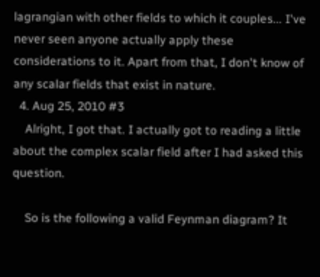lagrangian with other fields to which it couples... I've never seen anyone actually apply these considerations to it. Apart from that, I don't know of any scalar fields that exist in nature.
  4. Aug 25, 2010 #3
    Alright, I got that. I actually got to reading a little about the complex scalar field after I had asked this question.

    So is the following a valid Feynman diagram? It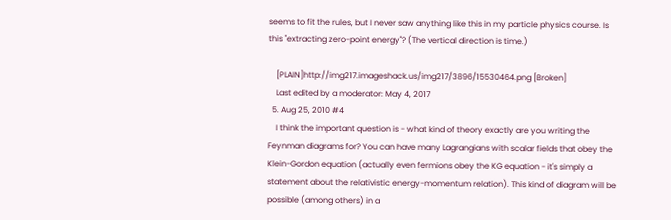seems to fit the rules, but I never saw anything like this in my particle physics course. Is this "extracting zero-point energy"? (The vertical direction is time.)

    [PLAIN]http://img217.imageshack.us/img217/3896/15530464.png [Broken]
    Last edited by a moderator: May 4, 2017
  5. Aug 25, 2010 #4
    I think the important question is - what kind of theory exactly are you writing the Feynman diagrams for? You can have many Lagrangians with scalar fields that obey the Klein-Gordon equation (actually even fermions obey the KG equation - it's simply a statement about the relativistic energy-momentum relation). This kind of diagram will be possible (among others) in a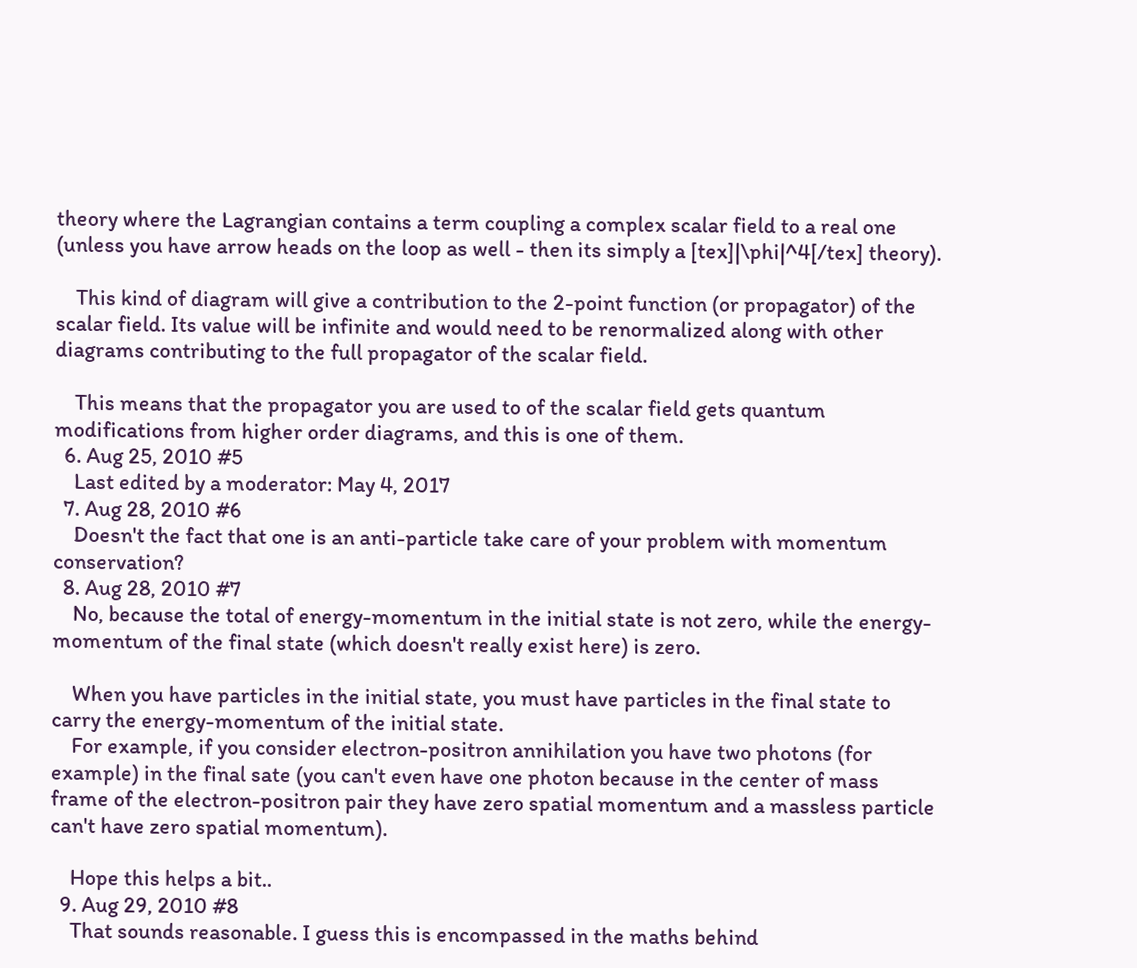theory where the Lagrangian contains a term coupling a complex scalar field to a real one (unless you have arrow heads on the loop as well - then its simply a [tex]|\phi|^4[/tex] theory).

    This kind of diagram will give a contribution to the 2-point function (or propagator) of the scalar field. Its value will be infinite and would need to be renormalized along with other diagrams contributing to the full propagator of the scalar field.

    This means that the propagator you are used to of the scalar field gets quantum modifications from higher order diagrams, and this is one of them.
  6. Aug 25, 2010 #5
    Last edited by a moderator: May 4, 2017
  7. Aug 28, 2010 #6
    Doesn't the fact that one is an anti-particle take care of your problem with momentum conservation?
  8. Aug 28, 2010 #7
    No, because the total of energy-momentum in the initial state is not zero, while the energy-momentum of the final state (which doesn't really exist here) is zero.

    When you have particles in the initial state, you must have particles in the final state to carry the energy-momentum of the initial state.
    For example, if you consider electron-positron annihilation you have two photons (for example) in the final sate (you can't even have one photon because in the center of mass frame of the electron-positron pair they have zero spatial momentum and a massless particle can't have zero spatial momentum).

    Hope this helps a bit..
  9. Aug 29, 2010 #8
    That sounds reasonable. I guess this is encompassed in the maths behind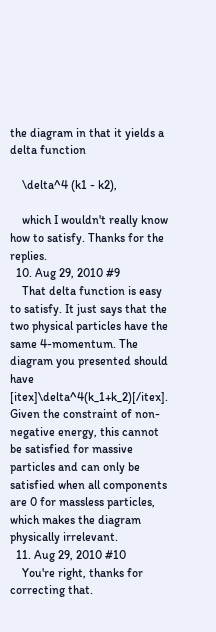the diagram in that it yields a delta function

    \delta^4 (k1 - k2),

    which I wouldn't really know how to satisfy. Thanks for the replies.
  10. Aug 29, 2010 #9
    That delta function is easy to satisfy. It just says that the two physical particles have the same 4-momentum. The diagram you presented should have [itex]\delta^4(k_1+k_2)[/itex]. Given the constraint of non-negative energy, this cannot be satisfied for massive particles and can only be satisfied when all components are 0 for massless particles, which makes the diagram physically irrelevant.
  11. Aug 29, 2010 #10
    You're right, thanks for correcting that.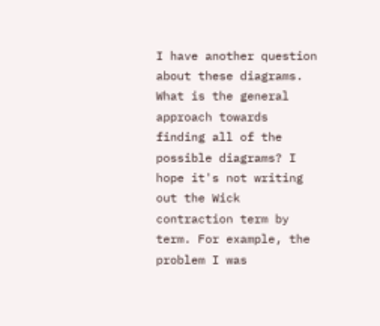I have another question about these diagrams. What is the general approach towards finding all of the possible diagrams? I hope it's not writing out the Wick contraction term by term. For example, the problem I was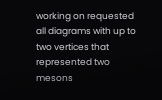working on requested all diagrams with up to two vertices that represented two mesons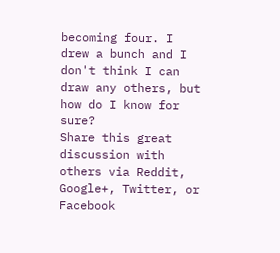becoming four. I drew a bunch and I don't think I can draw any others, but how do I know for sure?
Share this great discussion with others via Reddit, Google+, Twitter, or Facebook